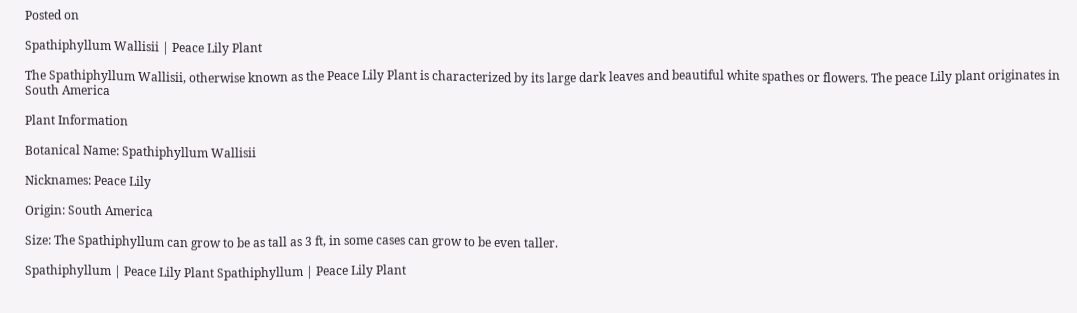Posted on

Spathiphyllum Wallisii | Peace Lily Plant

The Spathiphyllum Wallisii, otherwise known as the Peace Lily Plant is characterized by its large dark leaves and beautiful white spathes or flowers. The peace Lily plant originates in South America

Plant Information

Botanical Name: Spathiphyllum Wallisii

Nicknames: Peace Lily

Origin: South America

Size: The Spathiphyllum can grow to be as tall as 3 ft, in some cases can grow to be even taller.

Spathiphyllum | Peace Lily Plant Spathiphyllum | Peace Lily Plant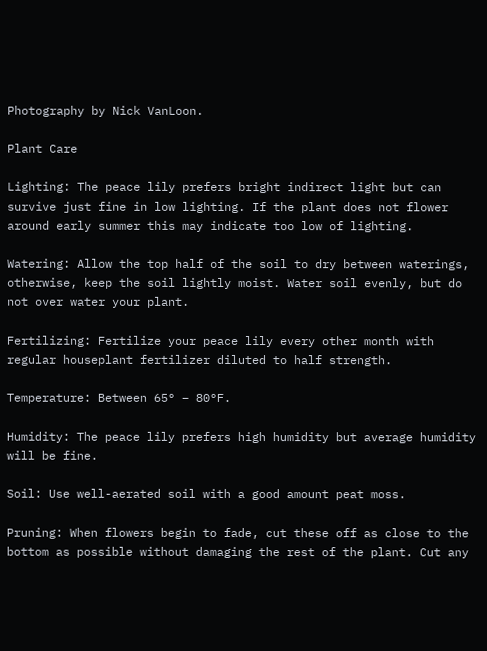Photography by Nick VanLoon.

Plant Care

Lighting: The peace lily prefers bright indirect light but can survive just fine in low lighting. If the plant does not flower around early summer this may indicate too low of lighting.

Watering: Allow the top half of the soil to dry between waterings, otherwise, keep the soil lightly moist. Water soil evenly, but do not over water your plant.

Fertilizing: Fertilize your peace lily every other month with regular houseplant fertilizer diluted to half strength.

Temperature: Between 65° – 80°F.

Humidity: The peace lily prefers high humidity but average humidity will be fine.

Soil: Use well-aerated soil with a good amount peat moss.

Pruning: When flowers begin to fade, cut these off as close to the bottom as possible without damaging the rest of the plant. Cut any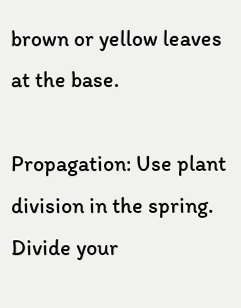brown or yellow leaves at the base.

Propagation: Use plant division in the spring. Divide your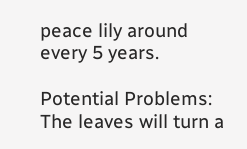peace lily around every 5 years.

Potential Problems: The leaves will turn a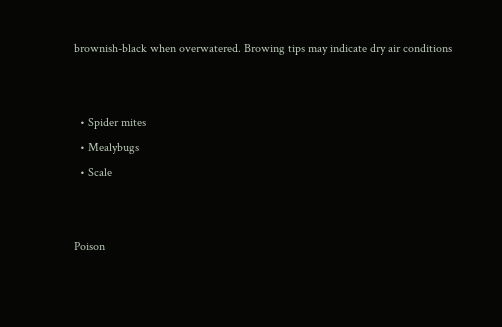brownish-black when overwatered. Browing tips may indicate dry air conditions


  • Spider mites
  • Mealybugs
  • Scale


Poison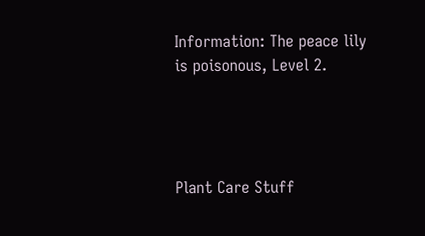Information: The peace lily is poisonous, Level 2.




Plant Care Stuff